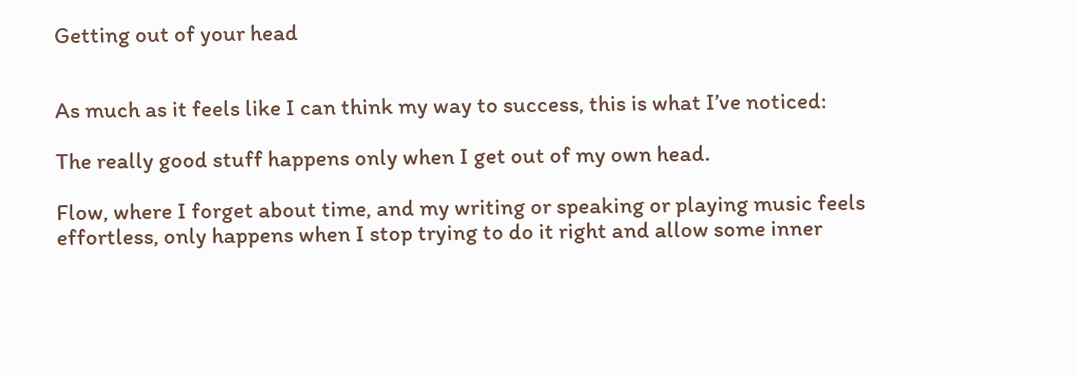Getting out of your head


As much as it feels like I can think my way to success, this is what I’ve noticed:

The really good stuff happens only when I get out of my own head.

Flow, where I forget about time, and my writing or speaking or playing music feels effortless, only happens when I stop trying to do it right and allow some inner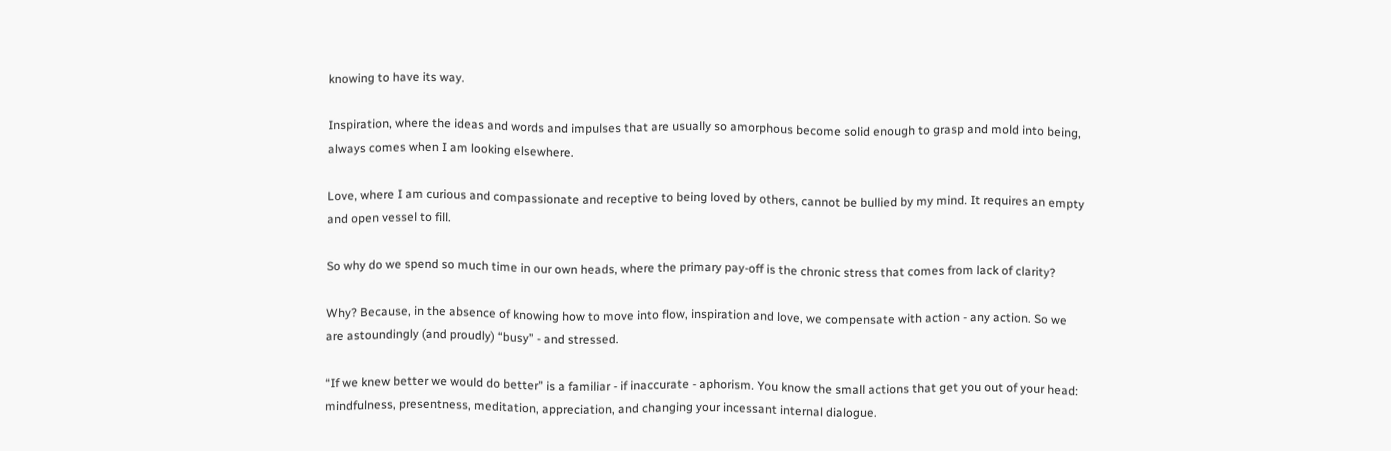knowing to have its way.

Inspiration, where the ideas and words and impulses that are usually so amorphous become solid enough to grasp and mold into being, always comes when I am looking elsewhere.

Love, where I am curious and compassionate and receptive to being loved by others, cannot be bullied by my mind. It requires an empty and open vessel to fill.

So why do we spend so much time in our own heads, where the primary pay-off is the chronic stress that comes from lack of clarity?

Why? Because, in the absence of knowing how to move into flow, inspiration and love, we compensate with action - any action. So we are astoundingly (and proudly) “busy” - and stressed.

“If we knew better we would do better” is a familiar - if inaccurate - aphorism. You know the small actions that get you out of your head: mindfulness, presentness, meditation, appreciation, and changing your incessant internal dialogue.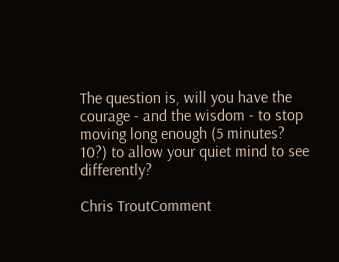The question is, will you have the courage - and the wisdom - to stop moving long enough (5 minutes? 10?) to allow your quiet mind to see differently?

Chris TroutComment